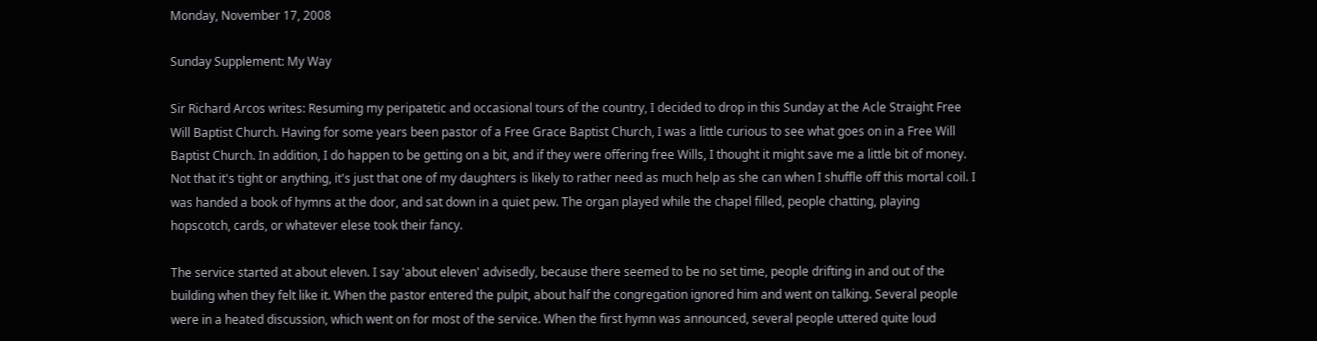Monday, November 17, 2008

Sunday Supplement: My Way

Sir Richard Arcos writes: Resuming my peripatetic and occasional tours of the country, I decided to drop in this Sunday at the Acle Straight Free Will Baptist Church. Having for some years been pastor of a Free Grace Baptist Church, I was a little curious to see what goes on in a Free Will Baptist Church. In addition, I do happen to be getting on a bit, and if they were offering free Wills, I thought it might save me a little bit of money. Not that it's tight or anything, it's just that one of my daughters is likely to rather need as much help as she can when I shuffle off this mortal coil. I was handed a book of hymns at the door, and sat down in a quiet pew. The organ played while the chapel filled, people chatting, playing hopscotch, cards, or whatever elese took their fancy.

The service started at about eleven. I say 'about eleven' advisedly, because there seemed to be no set time, people drifting in and out of the building when they felt like it. When the pastor entered the pulpit, about half the congregation ignored him and went on talking. Several people were in a heated discussion, which went on for most of the service. When the first hymn was announced, several people uttered quite loud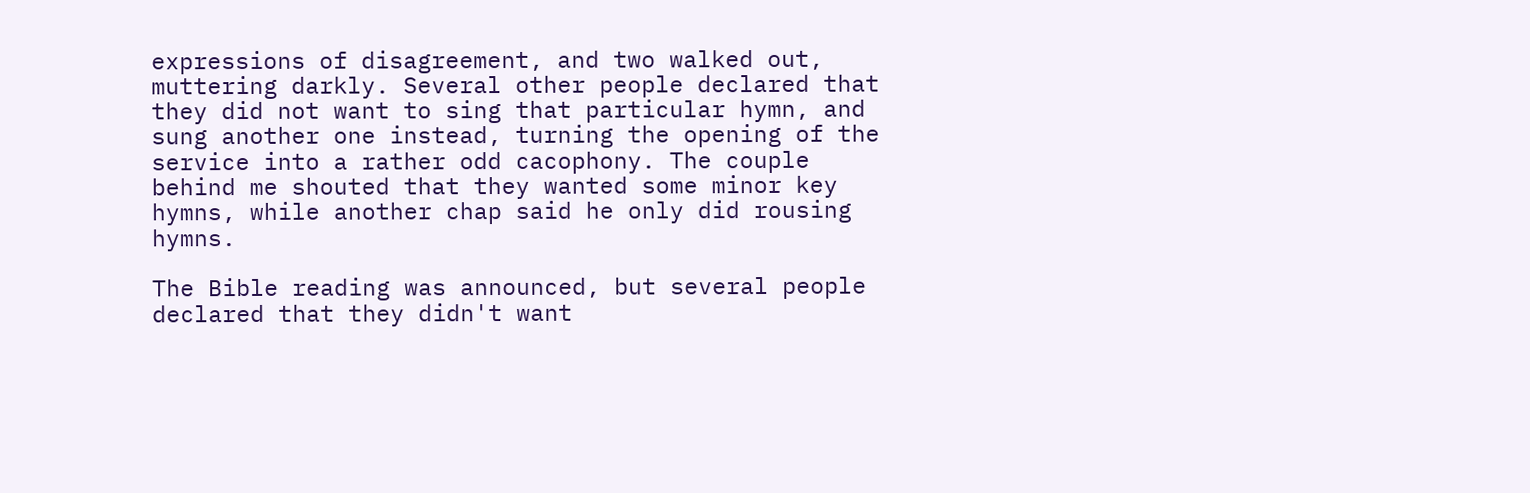expressions of disagreement, and two walked out, muttering darkly. Several other people declared that they did not want to sing that particular hymn, and sung another one instead, turning the opening of the service into a rather odd cacophony. The couple behind me shouted that they wanted some minor key hymns, while another chap said he only did rousing hymns.

The Bible reading was announced, but several people declared that they didn't want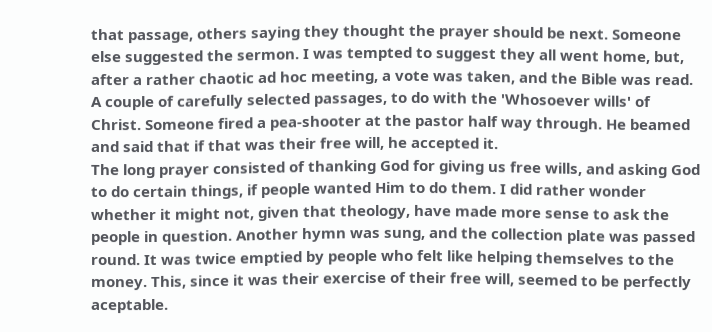that passage, others saying they thought the prayer should be next. Someone else suggested the sermon. I was tempted to suggest they all went home, but, after a rather chaotic ad hoc meeting, a vote was taken, and the Bible was read. A couple of carefully selected passages, to do with the 'Whosoever wills' of Christ. Someone fired a pea-shooter at the pastor half way through. He beamed and said that if that was their free will, he accepted it.
The long prayer consisted of thanking God for giving us free wills, and asking God to do certain things, if people wanted Him to do them. I did rather wonder whether it might not, given that theology, have made more sense to ask the people in question. Another hymn was sung, and the collection plate was passed round. It was twice emptied by people who felt like helping themselves to the money. This, since it was their exercise of their free will, seemed to be perfectly aceptable.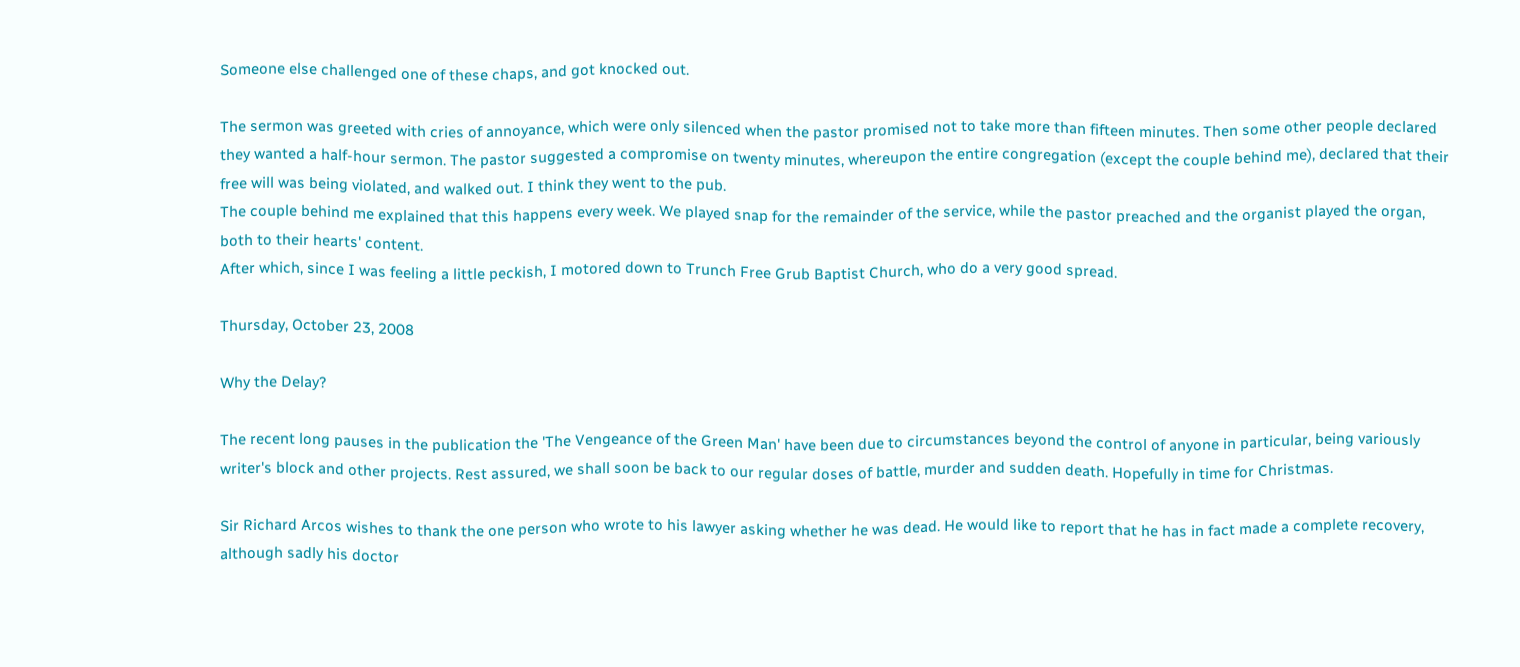Someone else challenged one of these chaps, and got knocked out.

The sermon was greeted with cries of annoyance, which were only silenced when the pastor promised not to take more than fifteen minutes. Then some other people declared they wanted a half-hour sermon. The pastor suggested a compromise on twenty minutes, whereupon the entire congregation (except the couple behind me), declared that their free will was being violated, and walked out. I think they went to the pub.
The couple behind me explained that this happens every week. We played snap for the remainder of the service, while the pastor preached and the organist played the organ, both to their hearts' content.
After which, since I was feeling a little peckish, I motored down to Trunch Free Grub Baptist Church, who do a very good spread.

Thursday, October 23, 2008

Why the Delay?

The recent long pauses in the publication the 'The Vengeance of the Green Man' have been due to circumstances beyond the control of anyone in particular, being variously writer's block and other projects. Rest assured, we shall soon be back to our regular doses of battle, murder and sudden death. Hopefully in time for Christmas.

Sir Richard Arcos wishes to thank the one person who wrote to his lawyer asking whether he was dead. He would like to report that he has in fact made a complete recovery, although sadly his doctor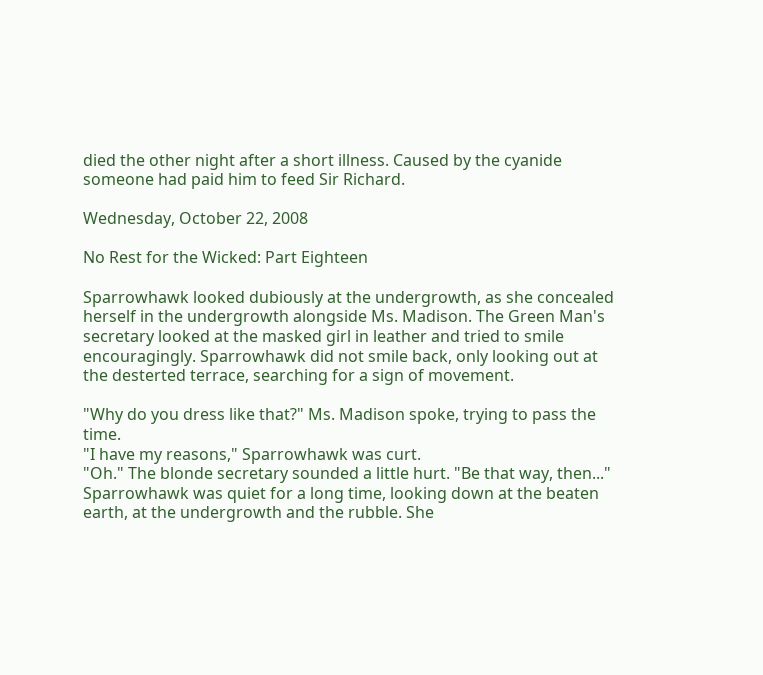died the other night after a short illness. Caused by the cyanide someone had paid him to feed Sir Richard.

Wednesday, October 22, 2008

No Rest for the Wicked: Part Eighteen

Sparrowhawk looked dubiously at the undergrowth, as she concealed herself in the undergrowth alongside Ms. Madison. The Green Man's secretary looked at the masked girl in leather and tried to smile encouragingly. Sparrowhawk did not smile back, only looking out at the desterted terrace, searching for a sign of movement.

"Why do you dress like that?" Ms. Madison spoke, trying to pass the time.
"I have my reasons," Sparrowhawk was curt.
"Oh." The blonde secretary sounded a little hurt. "Be that way, then..."
Sparrowhawk was quiet for a long time, looking down at the beaten earth, at the undergrowth and the rubble. She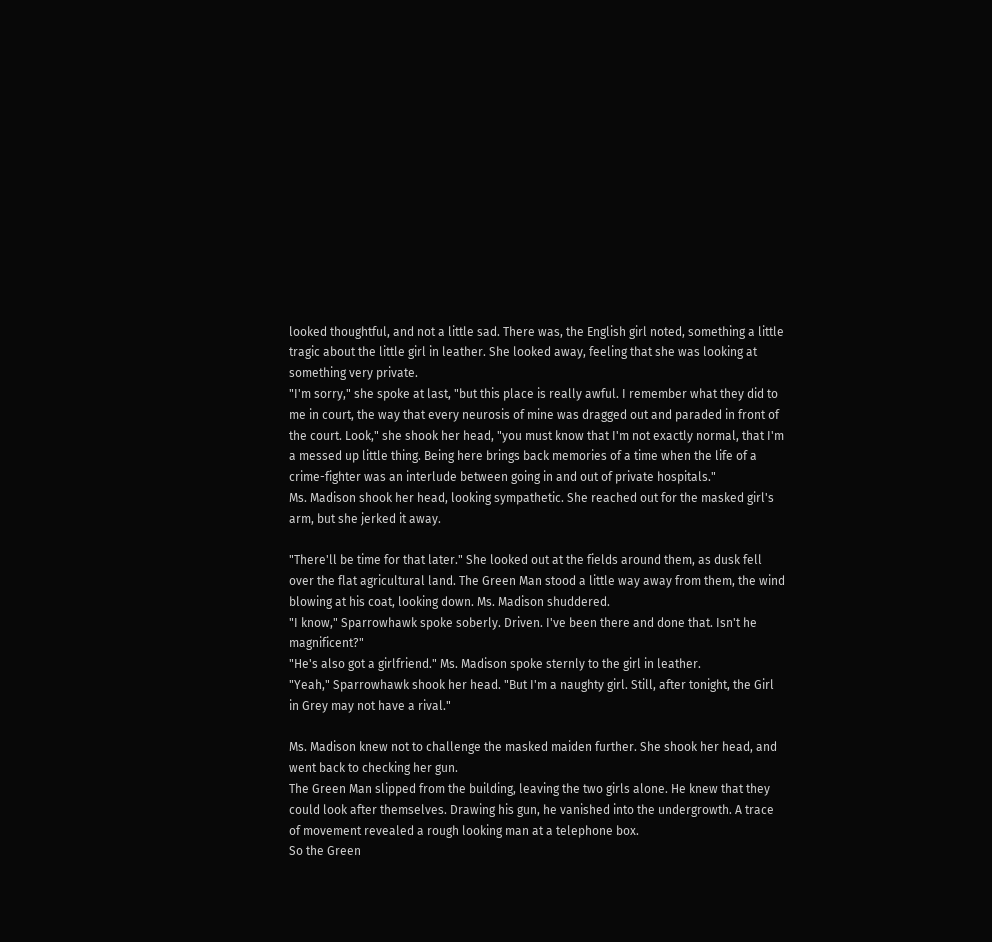looked thoughtful, and not a little sad. There was, the English girl noted, something a little tragic about the little girl in leather. She looked away, feeling that she was looking at something very private.
"I'm sorry," she spoke at last, "but this place is really awful. I remember what they did to me in court, the way that every neurosis of mine was dragged out and paraded in front of the court. Look," she shook her head, "you must know that I'm not exactly normal, that I'm a messed up little thing. Being here brings back memories of a time when the life of a crime-fighter was an interlude between going in and out of private hospitals."
Ms. Madison shook her head, looking sympathetic. She reached out for the masked girl's arm, but she jerked it away.

"There'll be time for that later." She looked out at the fields around them, as dusk fell over the flat agricultural land. The Green Man stood a little way away from them, the wind blowing at his coat, looking down. Ms. Madison shuddered.
"I know," Sparrowhawk spoke soberly. Driven. I've been there and done that. Isn't he magnificent?"
"He's also got a girlfriend." Ms. Madison spoke sternly to the girl in leather.
"Yeah," Sparrowhawk shook her head. "But I'm a naughty girl. Still, after tonight, the Girl in Grey may not have a rival."

Ms. Madison knew not to challenge the masked maiden further. She shook her head, and went back to checking her gun.
The Green Man slipped from the building, leaving the two girls alone. He knew that they could look after themselves. Drawing his gun, he vanished into the undergrowth. A trace of movement revealed a rough looking man at a telephone box.
So the Green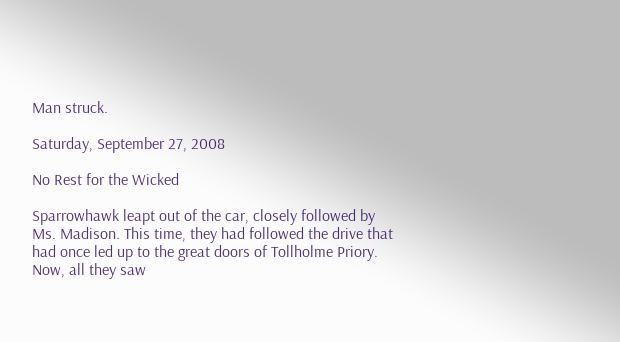Man struck.

Saturday, September 27, 2008

No Rest for the Wicked

Sparrowhawk leapt out of the car, closely followed by Ms. Madison. This time, they had followed the drive that had once led up to the great doors of Tollholme Priory. Now, all they saw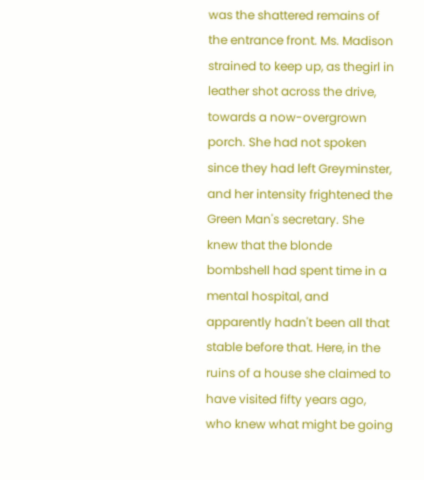was the shattered remains of the entrance front. Ms. Madison strained to keep up, as thegirl in leather shot across the drive, towards a now-overgrown porch. She had not spoken since they had left Greyminster, and her intensity frightened the Green Man's secretary. She knew that the blonde bombshell had spent time in a mental hospital, and apparently hadn't been all that stable before that. Here, in the ruins of a house she claimed to have visited fifty years ago, who knew what might be going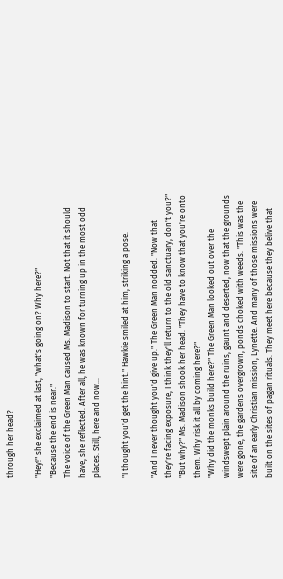through her head?

"Hey!" she exclaimed at last, "what's going on? Why here?"
"Because the end is near."
The voice of the Green Man caused Ms. Madison to start. Not that it should have, she reflected. After all, he was known for turning up in the most odd places. Still, here and now...

"I thought you'd get the hint." Hawkie smiled at him, striking a pose.

"And I never thought you'd give up." The Green Man nodded. "Now that they're facing exposure, I think they'll return to the old sanctuary, don't you?"
"But why?" Ms. Madison shook her head. "They have to know that you're onto them. Why risk it all by coming here?"
"Why did the monks build here?" The Green Man looked out over the windswept plain around the ruins, gaunt and deserted, now that the grounds were gone, the gardens overgrown, ponds choked with weeds. "This was the site of an early Christian mission, Lynette. And many of those missions were built on the sites of pagan rituals. They meet here because they belive that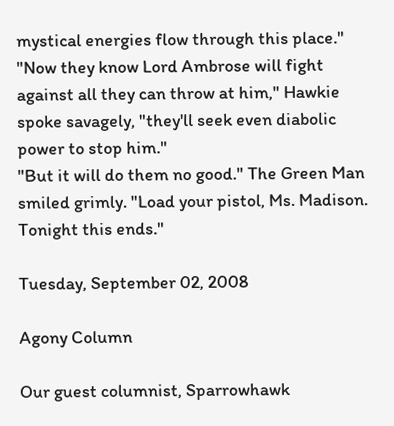mystical energies flow through this place."
"Now they know Lord Ambrose will fight against all they can throw at him," Hawkie spoke savagely, "they'll seek even diabolic power to stop him."
"But it will do them no good." The Green Man smiled grimly. "Load your pistol, Ms. Madison. Tonight this ends."

Tuesday, September 02, 2008

Agony Column

Our guest columnist, Sparrowhawk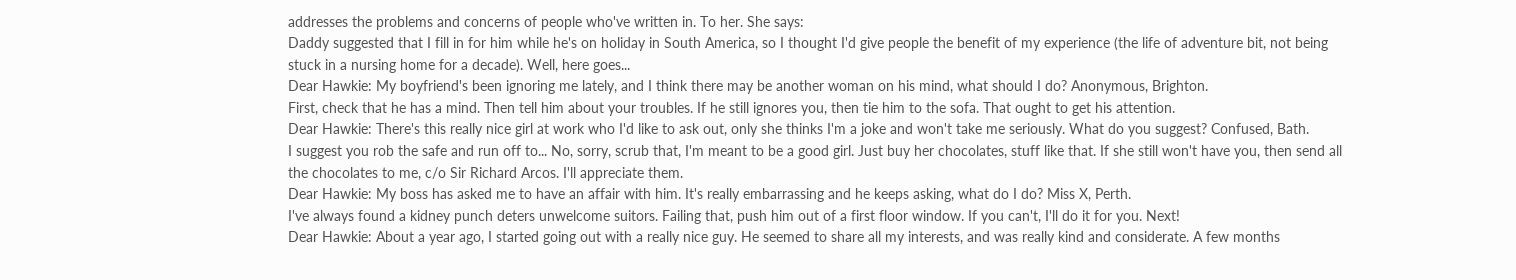addresses the problems and concerns of people who've written in. To her. She says:
Daddy suggested that I fill in for him while he's on holiday in South America, so I thought I'd give people the benefit of my experience (the life of adventure bit, not being stuck in a nursing home for a decade). Well, here goes...
Dear Hawkie: My boyfriend's been ignoring me lately, and I think there may be another woman on his mind, what should I do? Anonymous, Brighton.
First, check that he has a mind. Then tell him about your troubles. If he still ignores you, then tie him to the sofa. That ought to get his attention.
Dear Hawkie: There's this really nice girl at work who I'd like to ask out, only she thinks I'm a joke and won't take me seriously. What do you suggest? Confused, Bath.
I suggest you rob the safe and run off to... No, sorry, scrub that, I'm meant to be a good girl. Just buy her chocolates, stuff like that. If she still won't have you, then send all the chocolates to me, c/o Sir Richard Arcos. I'll appreciate them.
Dear Hawkie: My boss has asked me to have an affair with him. It's really embarrassing and he keeps asking, what do I do? Miss X, Perth.
I've always found a kidney punch deters unwelcome suitors. Failing that, push him out of a first floor window. If you can't, I'll do it for you. Next!
Dear Hawkie: About a year ago, I started going out with a really nice guy. He seemed to share all my interests, and was really kind and considerate. A few months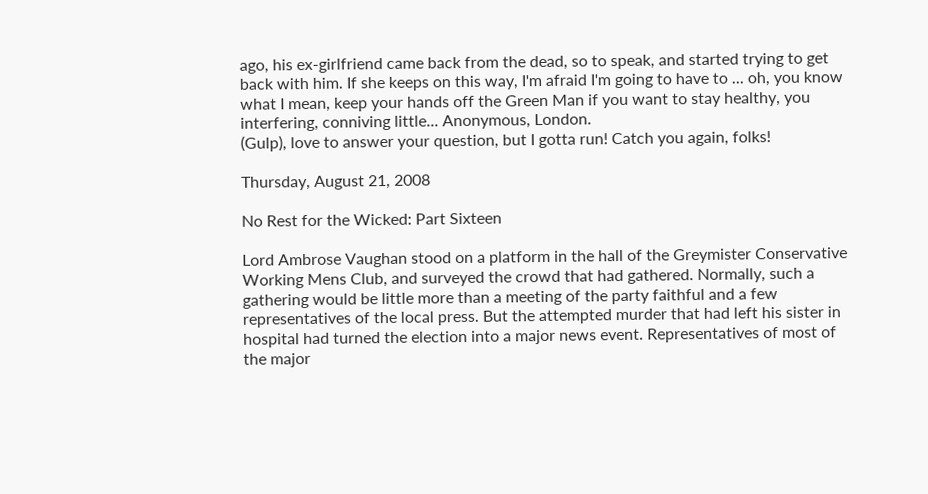ago, his ex-girlfriend came back from the dead, so to speak, and started trying to get back with him. If she keeps on this way, I'm afraid I'm going to have to ... oh, you know what I mean, keep your hands off the Green Man if you want to stay healthy, you interfering, conniving little... Anonymous, London.
(Gulp), love to answer your question, but I gotta run! Catch you again, folks!

Thursday, August 21, 2008

No Rest for the Wicked: Part Sixteen

Lord Ambrose Vaughan stood on a platform in the hall of the Greymister Conservative Working Mens Club, and surveyed the crowd that had gathered. Normally, such a gathering would be little more than a meeting of the party faithful and a few representatives of the local press. But the attempted murder that had left his sister in hospital had turned the election into a major news event. Representatives of most of the major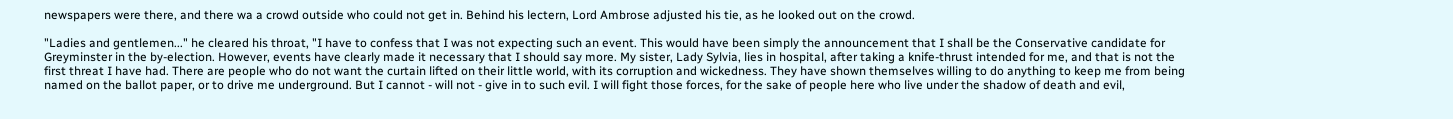newspapers were there, and there wa a crowd outside who could not get in. Behind his lectern, Lord Ambrose adjusted his tie, as he looked out on the crowd.

"Ladies and gentlemen..." he cleared his throat, "I have to confess that I was not expecting such an event. This would have been simply the announcement that I shall be the Conservative candidate for Greyminster in the by-election. However, events have clearly made it necessary that I should say more. My sister, Lady Sylvia, lies in hospital, after taking a knife-thrust intended for me, and that is not the first threat I have had. There are people who do not want the curtain lifted on their little world, with its corruption and wickedness. They have shown themselves willing to do anything to keep me from being named on the ballot paper, or to drive me underground. But I cannot - will not - give in to such evil. I will fight those forces, for the sake of people here who live under the shadow of death and evil,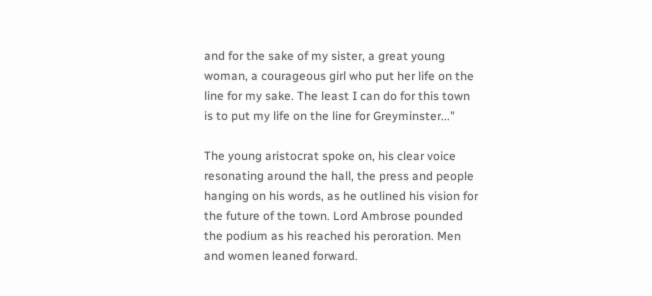and for the sake of my sister, a great young woman, a courageous girl who put her life on the line for my sake. The least I can do for this town is to put my life on the line for Greyminster..."

The young aristocrat spoke on, his clear voice resonating around the hall, the press and people hanging on his words, as he outlined his vision for the future of the town. Lord Ambrose pounded the podium as his reached his peroration. Men and women leaned forward.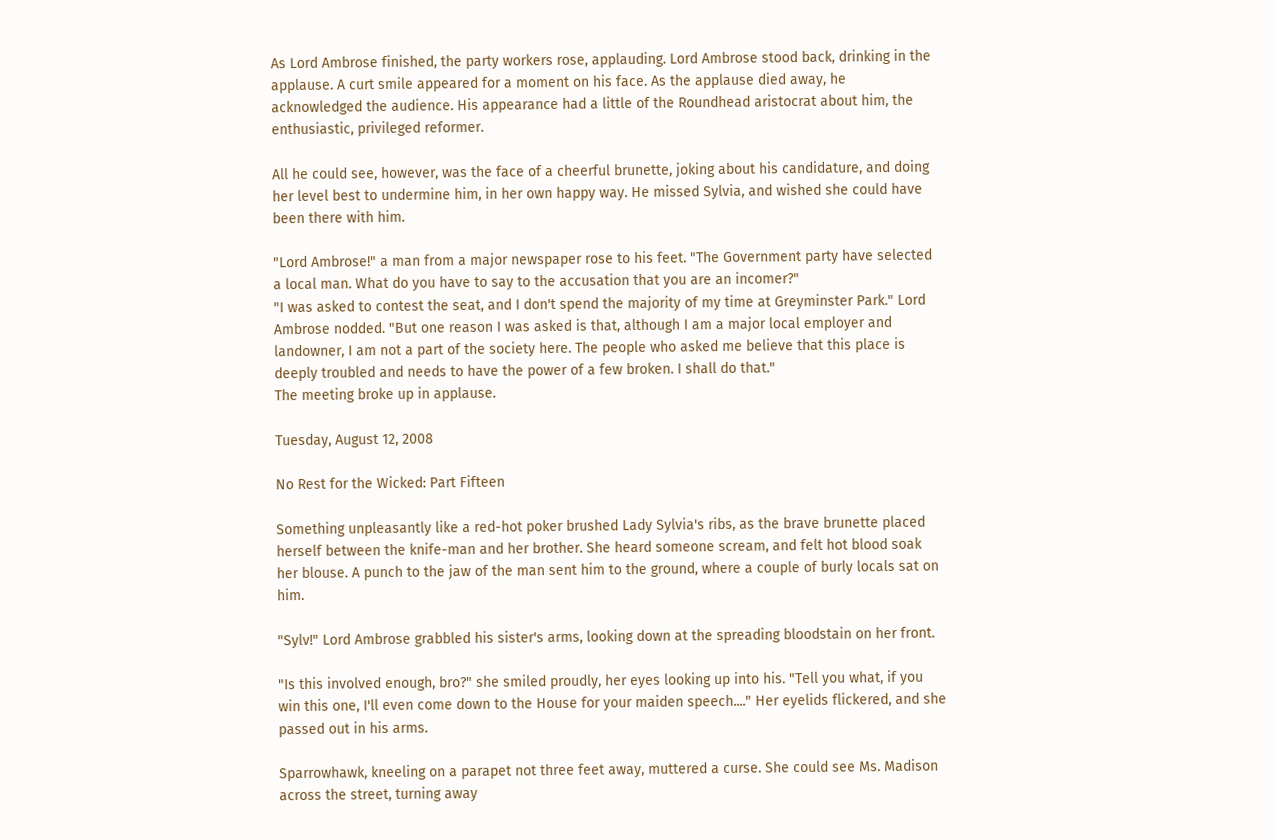As Lord Ambrose finished, the party workers rose, applauding. Lord Ambrose stood back, drinking in the applause. A curt smile appeared for a moment on his face. As the applause died away, he acknowledged the audience. His appearance had a little of the Roundhead aristocrat about him, the enthusiastic, privileged reformer.

All he could see, however, was the face of a cheerful brunette, joking about his candidature, and doing her level best to undermine him, in her own happy way. He missed Sylvia, and wished she could have been there with him.

"Lord Ambrose!" a man from a major newspaper rose to his feet. "The Government party have selected a local man. What do you have to say to the accusation that you are an incomer?"
"I was asked to contest the seat, and I don't spend the majority of my time at Greyminster Park." Lord Ambrose nodded. "But one reason I was asked is that, although I am a major local employer and landowner, I am not a part of the society here. The people who asked me believe that this place is deeply troubled and needs to have the power of a few broken. I shall do that."
The meeting broke up in applause.

Tuesday, August 12, 2008

No Rest for the Wicked: Part Fifteen

Something unpleasantly like a red-hot poker brushed Lady Sylvia's ribs, as the brave brunette placed herself between the knife-man and her brother. She heard someone scream, and felt hot blood soak her blouse. A punch to the jaw of the man sent him to the ground, where a couple of burly locals sat on him.

"Sylv!" Lord Ambrose grabbled his sister's arms, looking down at the spreading bloodstain on her front.

"Is this involved enough, bro?" she smiled proudly, her eyes looking up into his. "Tell you what, if you win this one, I'll even come down to the House for your maiden speech...." Her eyelids flickered, and she passed out in his arms.

Sparrowhawk, kneeling on a parapet not three feet away, muttered a curse. She could see Ms. Madison across the street, turning away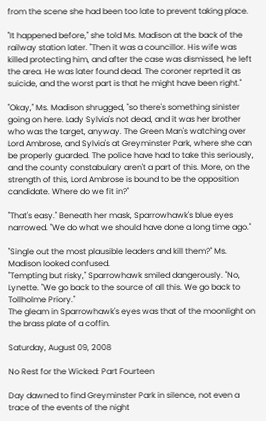from the scene she had been too late to prevent taking place.

"It happened before," she told Ms. Madison at the back of the railway station later. "Then it was a councillor. His wife was killed protecting him, and after the case was dismissed, he left the area. He was later found dead. The coroner reprted it as suicide, and the worst part is that he might have been right."

"Okay," Ms. Madison shrugged, "so there's something sinister going on here. Lady Sylvia's not dead, and it was her brother who was the target, anyway. The Green Man's watching over Lord Ambrose, and Sylvia's at Greyminster Park, where she can be properly guarded. The police have had to take this seriously, and the county constabulary aren't a part of this. More, on the strength of this, Lord Ambrose is bound to be the opposition candidate. Where do we fit in?"

"That's easy." Beneath her mask, Sparrowhawk's blue eyes narrowed. "We do what we should have done a long time ago."

"Single out the most plausible leaders and kill them?" Ms. Madison looked confused.
"Tempting but risky," Sparrowhawk smiled dangerously. "No, Lynette. "We go back to the source of all this. We go back to Tollholme Priory."
The gleam in Sparrowhawk's eyes was that of the moonlight on the brass plate of a coffin.

Saturday, August 09, 2008

No Rest for the Wicked: Part Fourteen

Day dawned to find Greyminster Park in silence, not even a trace of the events of the night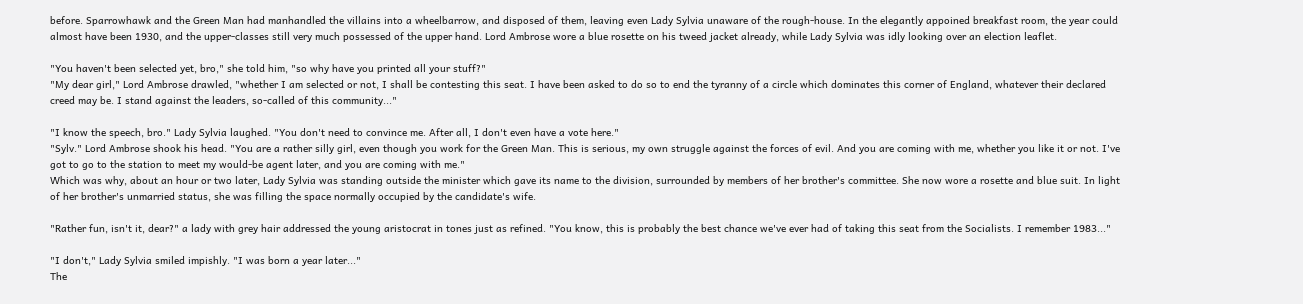before. Sparrowhawk and the Green Man had manhandled the villains into a wheelbarrow, and disposed of them, leaving even Lady Sylvia unaware of the rough-house. In the elegantly appoined breakfast room, the year could almost have been 1930, and the upper-classes still very much possessed of the upper hand. Lord Ambrose wore a blue rosette on his tweed jacket already, while Lady Sylvia was idly looking over an election leaflet.

"You haven't been selected yet, bro," she told him, "so why have you printed all your stuff?"
"My dear girl," Lord Ambrose drawled, "whether I am selected or not, I shall be contesting this seat. I have been asked to do so to end the tyranny of a circle which dominates this corner of England, whatever their declared creed may be. I stand against the leaders, so-called of this community..."

"I know the speech, bro." Lady Sylvia laughed. "You don't need to convince me. After all, I don't even have a vote here."
"Sylv." Lord Ambrose shook his head. "You are a rather silly girl, even though you work for the Green Man. This is serious, my own struggle against the forces of evil. And you are coming with me, whether you like it or not. I've got to go to the station to meet my would-be agent later, and you are coming with me."
Which was why, about an hour or two later, Lady Sylvia was standing outside the minister which gave its name to the division, surrounded by members of her brother's committee. She now wore a rosette and blue suit. In light of her brother's unmarried status, she was filling the space normally occupied by the candidate's wife.

"Rather fun, isn't it, dear?" a lady with grey hair addressed the young aristocrat in tones just as refined. "You know, this is probably the best chance we've ever had of taking this seat from the Socialists. I remember 1983..."

"I don't," Lady Sylvia smiled impishly. "I was born a year later..."
The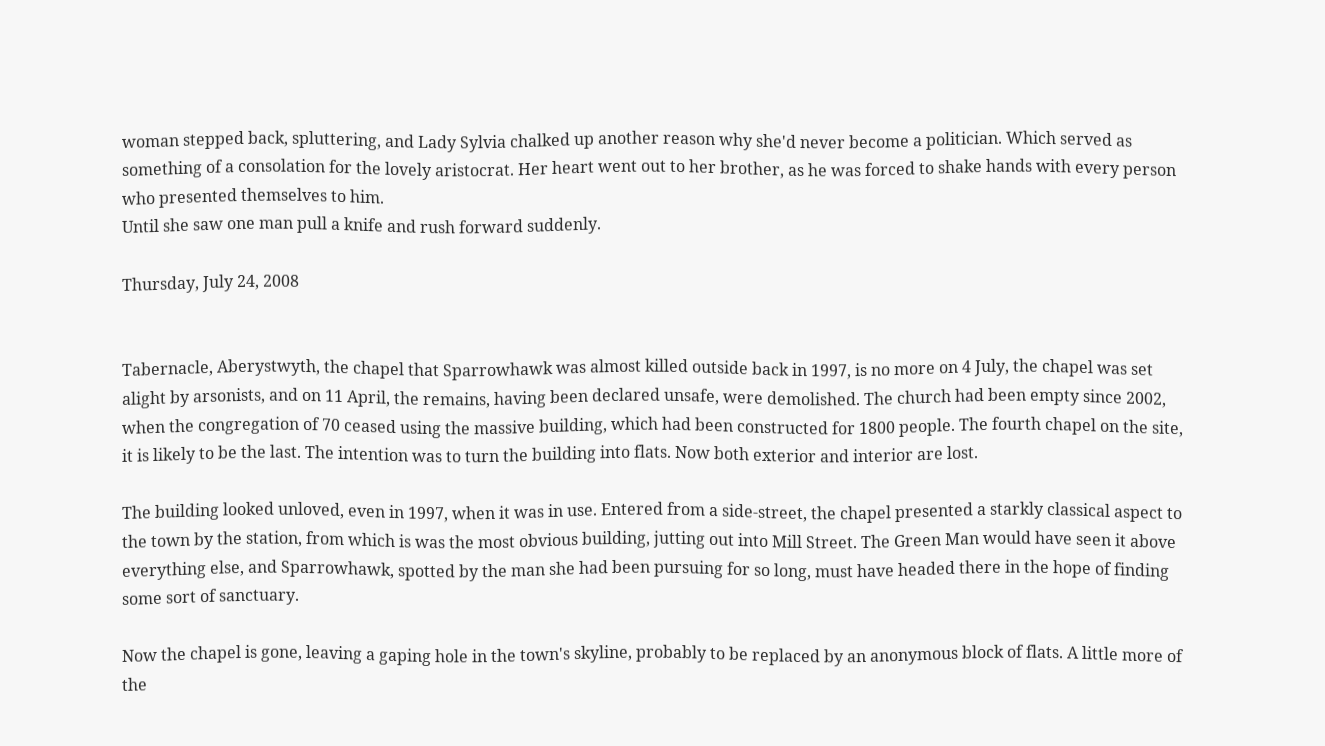woman stepped back, spluttering, and Lady Sylvia chalked up another reason why she'd never become a politician. Which served as something of a consolation for the lovely aristocrat. Her heart went out to her brother, as he was forced to shake hands with every person who presented themselves to him.
Until she saw one man pull a knife and rush forward suddenly.

Thursday, July 24, 2008


Tabernacle, Aberystwyth, the chapel that Sparrowhawk was almost killed outside back in 1997, is no more on 4 July, the chapel was set alight by arsonists, and on 11 April, the remains, having been declared unsafe, were demolished. The church had been empty since 2002, when the congregation of 70 ceased using the massive building, which had been constructed for 1800 people. The fourth chapel on the site, it is likely to be the last. The intention was to turn the building into flats. Now both exterior and interior are lost.

The building looked unloved, even in 1997, when it was in use. Entered from a side-street, the chapel presented a starkly classical aspect to the town by the station, from which is was the most obvious building, jutting out into Mill Street. The Green Man would have seen it above everything else, and Sparrowhawk, spotted by the man she had been pursuing for so long, must have headed there in the hope of finding some sort of sanctuary.

Now the chapel is gone, leaving a gaping hole in the town's skyline, probably to be replaced by an anonymous block of flats. A little more of the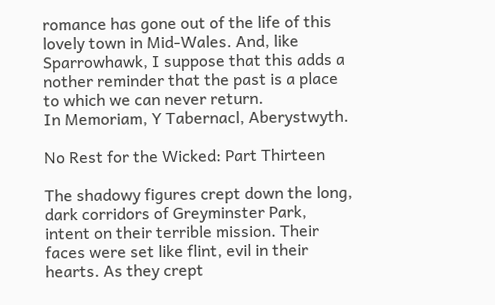romance has gone out of the life of this lovely town in Mid-Wales. And, like Sparrowhawk, I suppose that this adds a nother reminder that the past is a place to which we can never return.
In Memoriam, Y Tabernacl, Aberystwyth.

No Rest for the Wicked: Part Thirteen

The shadowy figures crept down the long, dark corridors of Greyminster Park, intent on their terrible mission. Their faces were set like flint, evil in their hearts. As they crept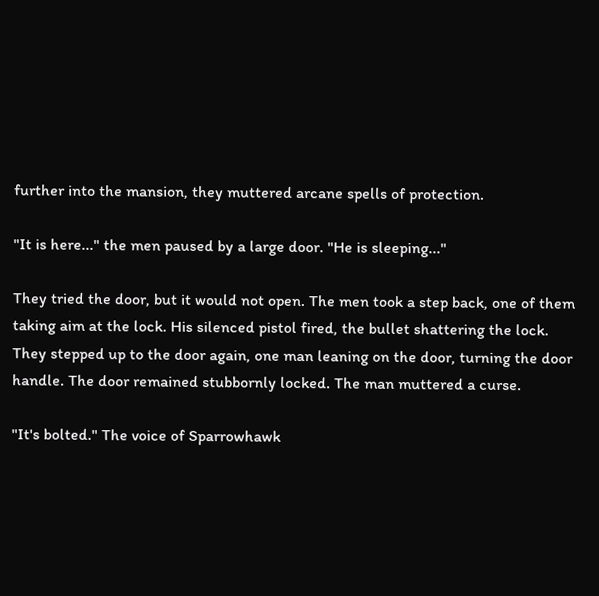further into the mansion, they muttered arcane spells of protection.

"It is here..." the men paused by a large door. "He is sleeping..."

They tried the door, but it would not open. The men took a step back, one of them taking aim at the lock. His silenced pistol fired, the bullet shattering the lock. They stepped up to the door again, one man leaning on the door, turning the door handle. The door remained stubbornly locked. The man muttered a curse.

"It's bolted." The voice of Sparrowhawk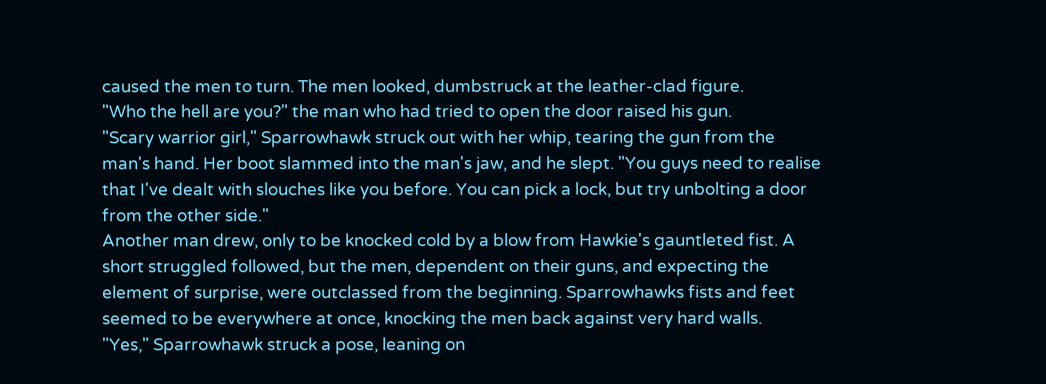caused the men to turn. The men looked, dumbstruck at the leather-clad figure.
"Who the hell are you?" the man who had tried to open the door raised his gun.
"Scary warrior girl," Sparrowhawk struck out with her whip, tearing the gun from the man's hand. Her boot slammed into the man's jaw, and he slept. "You guys need to realise that I've dealt with slouches like you before. You can pick a lock, but try unbolting a door from the other side."
Another man drew, only to be knocked cold by a blow from Hawkie's gauntleted fist. A short struggled followed, but the men, dependent on their guns, and expecting the element of surprise, were outclassed from the beginning. Sparrowhawks fists and feet seemed to be everywhere at once, knocking the men back against very hard walls.
"Yes," Sparrowhawk struck a pose, leaning on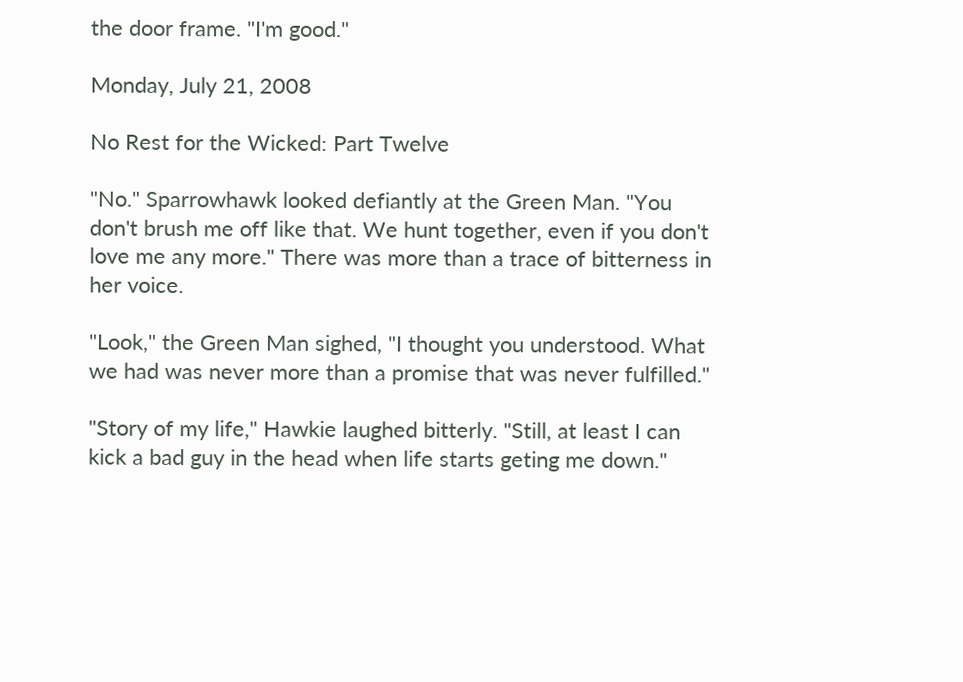the door frame. "I'm good."

Monday, July 21, 2008

No Rest for the Wicked: Part Twelve

"No." Sparrowhawk looked defiantly at the Green Man. "You don't brush me off like that. We hunt together, even if you don't love me any more." There was more than a trace of bitterness in her voice.

"Look," the Green Man sighed, "I thought you understood. What we had was never more than a promise that was never fulfilled."

"Story of my life," Hawkie laughed bitterly. "Still, at least I can kick a bad guy in the head when life starts geting me down."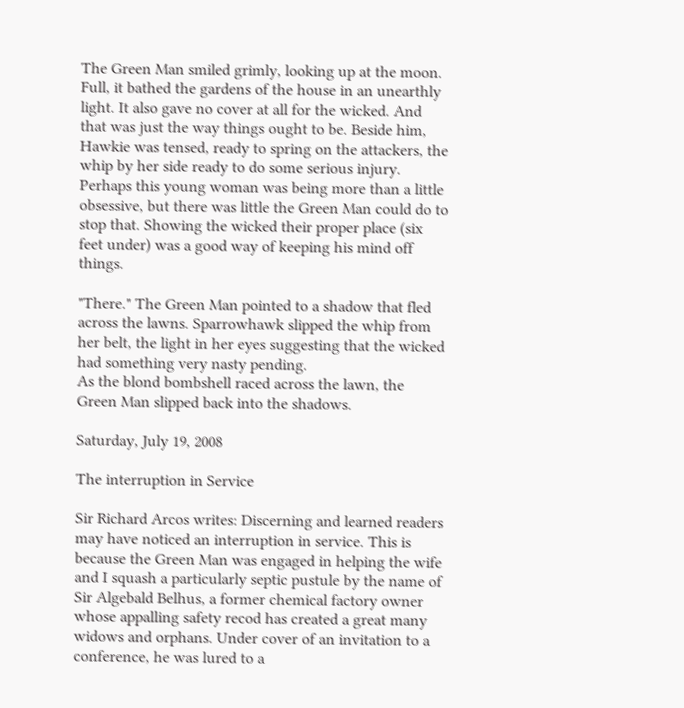The Green Man smiled grimly, looking up at the moon. Full, it bathed the gardens of the house in an unearthly light. It also gave no cover at all for the wicked. And that was just the way things ought to be. Beside him, Hawkie was tensed, ready to spring on the attackers, the whip by her side ready to do some serious injury. Perhaps this young woman was being more than a little obsessive, but there was little the Green Man could do to stop that. Showing the wicked their proper place (six feet under) was a good way of keeping his mind off things.

"There." The Green Man pointed to a shadow that fled across the lawns. Sparrowhawk slipped the whip from her belt, the light in her eyes suggesting that the wicked had something very nasty pending.
As the blond bombshell raced across the lawn, the Green Man slipped back into the shadows.

Saturday, July 19, 2008

The interruption in Service

Sir Richard Arcos writes: Discerning and learned readers may have noticed an interruption in service. This is because the Green Man was engaged in helping the wife and I squash a particularly septic pustule by the name of Sir Algebald Belhus, a former chemical factory owner whose appalling safety recod has created a great many widows and orphans. Under cover of an invitation to a conference, he was lured to a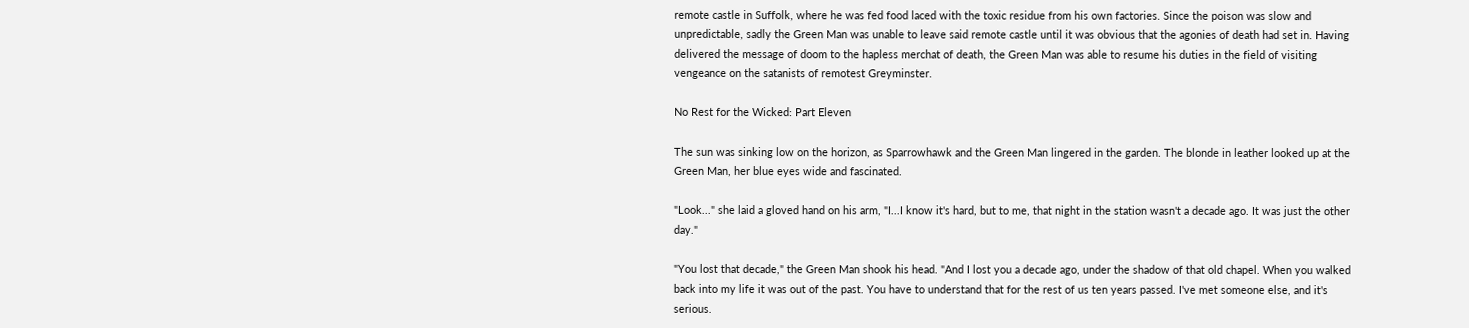remote castle in Suffolk, where he was fed food laced with the toxic residue from his own factories. Since the poison was slow and unpredictable, sadly the Green Man was unable to leave said remote castle until it was obvious that the agonies of death had set in. Having delivered the message of doom to the hapless merchat of death, the Green Man was able to resume his duties in the field of visiting vengeance on the satanists of remotest Greyminster.

No Rest for the Wicked: Part Eleven

The sun was sinking low on the horizon, as Sparrowhawk and the Green Man lingered in the garden. The blonde in leather looked up at the Green Man, her blue eyes wide and fascinated.

"Look..." she laid a gloved hand on his arm, "I...I know it's hard, but to me, that night in the station wasn't a decade ago. It was just the other day."

"You lost that decade," the Green Man shook his head. "And I lost you a decade ago, under the shadow of that old chapel. When you walked back into my life it was out of the past. You have to understand that for the rest of us ten years passed. I've met someone else, and it's serious.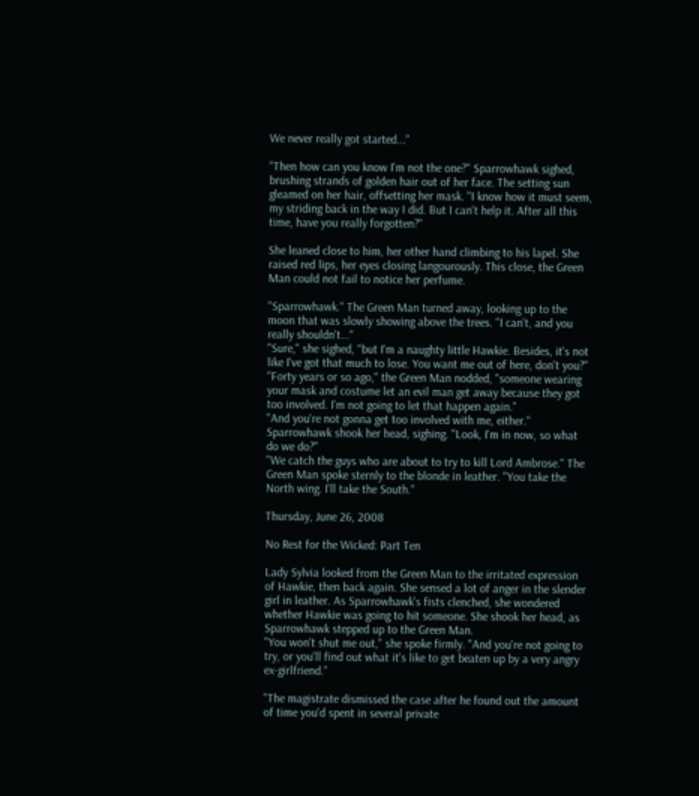We never really got started..."

"Then how can you know I'm not the one?" Sparrowhawk sighed, brushing strands of golden hair out of her face. The setting sun gleamed on her hair, offsetting her mask. "I know how it must seem, my striding back in the way I did. But I can't help it. After all this time, have you really forgotten?"

She leaned close to him, her other hand climbing to his lapel. She raised red lips, her eyes closing langourously. This close, the Green Man could not fail to notice her perfume.

"Sparrowhawk." The Green Man turned away, looking up to the moon that was slowly showing above the trees. "I can't, and you really shouldn't..."
"Sure," she sighed, "but I'm a naughty little Hawkie. Besides, it's not like I've got that much to lose. You want me out of here, don't you?"
"Forty years or so ago," the Green Man nodded, "someone wearing your mask and costume let an evil man get away because they got too involved. I'm not going to let that happen again."
"And you're not gonna get too involved with me, either." Sparrowhawk shook her head, sighing. "Look, I'm in now, so what do we do?"
"We catch the guys who are about to try to kill Lord Ambrose." The Green Man spoke sternly to the blonde in leather. "You take the North wing. I'll take the South."

Thursday, June 26, 2008

No Rest for the Wicked: Part Ten

Lady Sylvia looked from the Green Man to the irritated expression of Hawkie, then back again. She sensed a lot of anger in the slender girl in leather. As Sparrowhawk's fists clenched, she wondered whether Hawkie was going to hit someone. She shook her head, as Sparrowhawk stepped up to the Green Man.
"You won't shut me out," she spoke firmly. "And you're not going to try, or you'll find out what it's like to get beaten up by a very angry ex-girlfriend."

"The magistrate dismissed the case after he found out the amount of time you'd spent in several private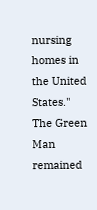nursing homes in the United States." The Green Man remained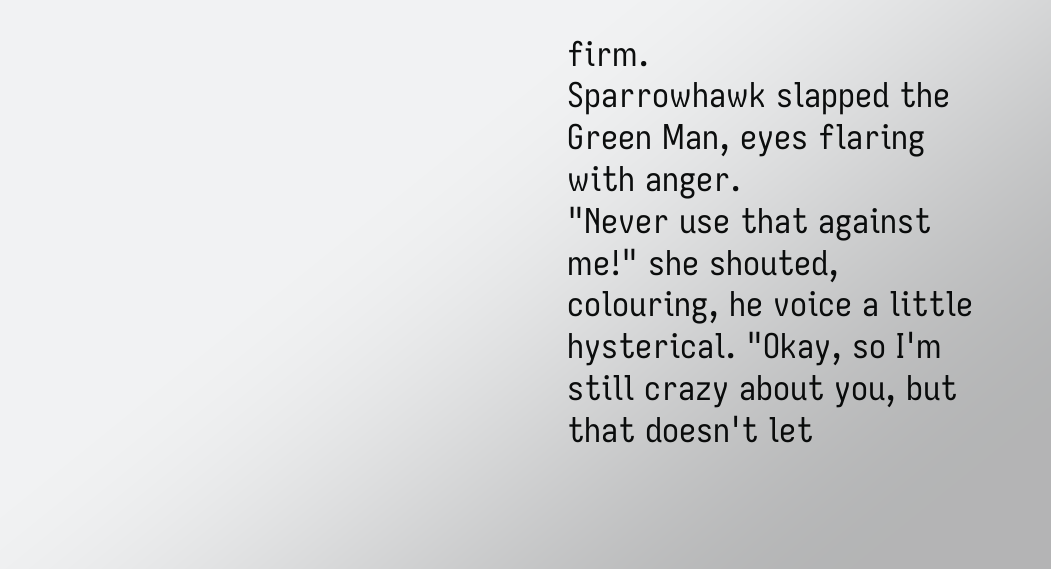firm.
Sparrowhawk slapped the Green Man, eyes flaring with anger.
"Never use that against me!" she shouted, colouring, he voice a little hysterical. "Okay, so I'm still crazy about you, but that doesn't let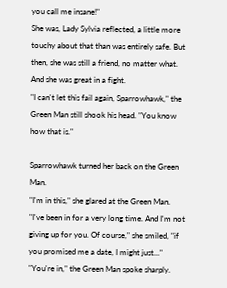you call me insane!"
She was, Lady Sylvia reflected, a little more touchy about that than was entirely safe. But then, she was still a friend, no matter what. And she was great in a fight.
"I can't let this fail again, Sparrowhawk," the Green Man still shook his head. "You know how that is."

Sparrowhawk turned her back on the Green Man.
"I'm in this," she glared at the Green Man. "I've been in for a very long time. And I'm not giving up for you. Of course," she smiled, "if you promised me a date, I might just..."
"You're in," the Green Man spoke sharply.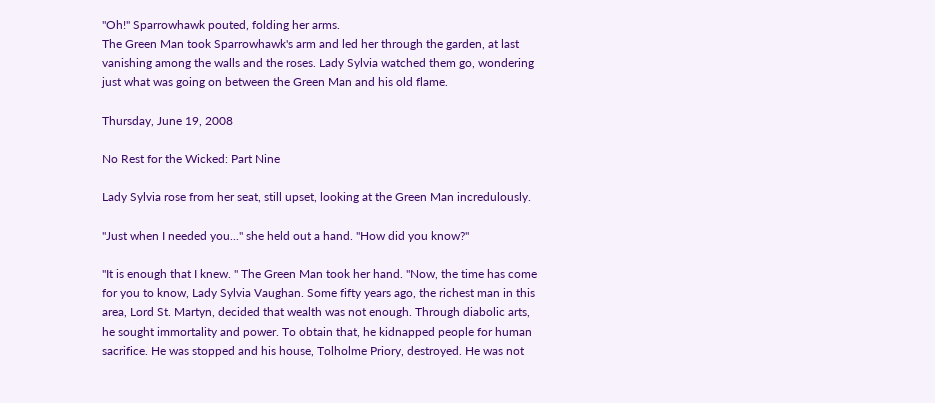"Oh!" Sparrowhawk pouted, folding her arms.
The Green Man took Sparrowhawk's arm and led her through the garden, at last vanishing among the walls and the roses. Lady Sylvia watched them go, wondering just what was going on between the Green Man and his old flame.

Thursday, June 19, 2008

No Rest for the Wicked: Part Nine

Lady Sylvia rose from her seat, still upset, looking at the Green Man incredulously.

"Just when I needed you..." she held out a hand. "How did you know?"

"It is enough that I knew. " The Green Man took her hand. "Now, the time has come for you to know, Lady Sylvia Vaughan. Some fifty years ago, the richest man in this area, Lord St. Martyn, decided that wealth was not enough. Through diabolic arts, he sought immortality and power. To obtain that, he kidnapped people for human sacrifice. He was stopped and his house, Tolholme Priory, destroyed. He was not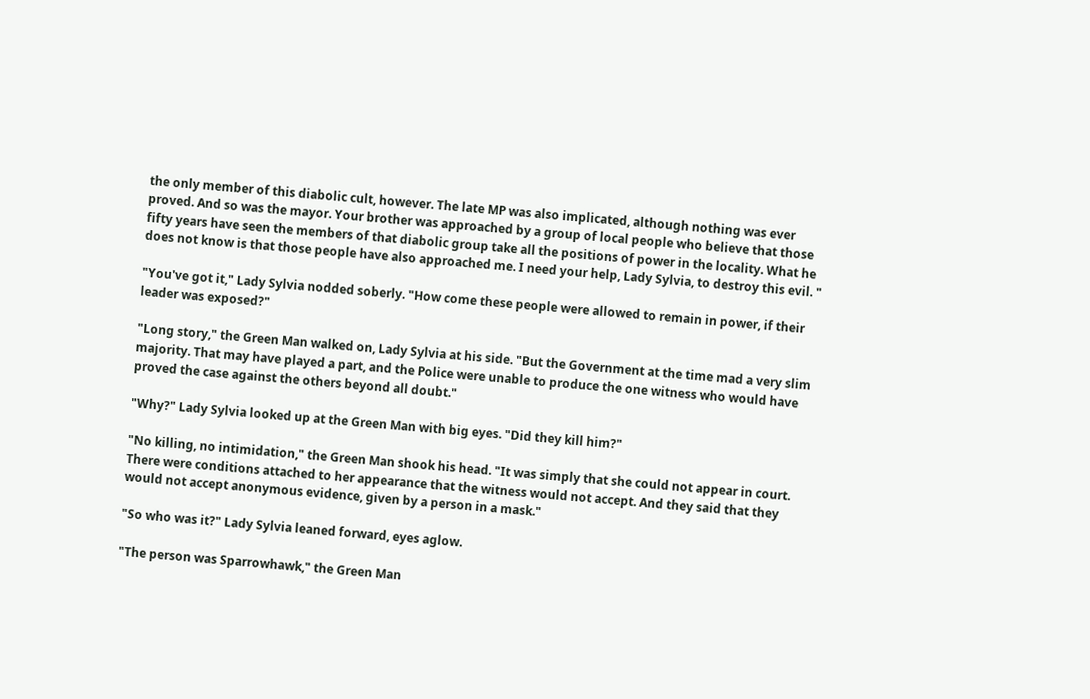the only member of this diabolic cult, however. The late MP was also implicated, although nothing was ever proved. And so was the mayor. Your brother was approached by a group of local people who believe that those fifty years have seen the members of that diabolic group take all the positions of power in the locality. What he does not know is that those people have also approached me. I need your help, Lady Sylvia, to destroy this evil. "

"You've got it," Lady Sylvia nodded soberly. "How come these people were allowed to remain in power, if their leader was exposed?"

"Long story," the Green Man walked on, Lady Sylvia at his side. "But the Government at the time mad a very slim majority. That may have played a part, and the Police were unable to produce the one witness who would have proved the case against the others beyond all doubt."

"Why?" Lady Sylvia looked up at the Green Man with big eyes. "Did they kill him?"

"No killing, no intimidation," the Green Man shook his head. "It was simply that she could not appear in court. There were conditions attached to her appearance that the witness would not accept. And they said that they would not accept anonymous evidence, given by a person in a mask."

"So who was it?" Lady Sylvia leaned forward, eyes aglow.

"The person was Sparrowhawk," the Green Man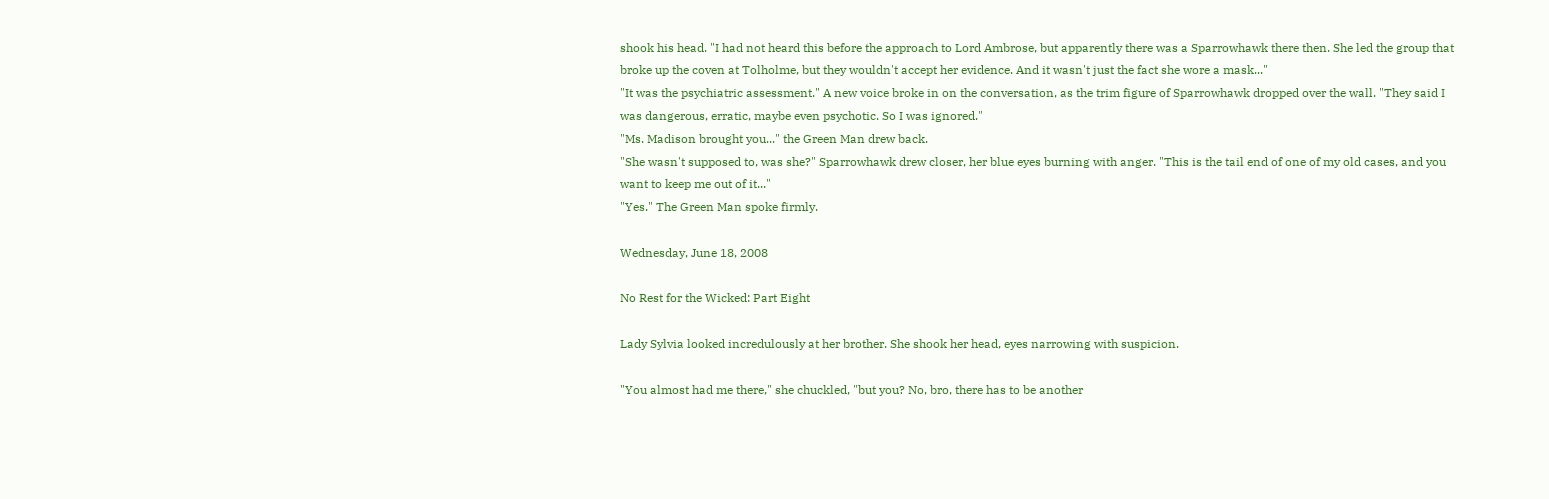shook his head. "I had not heard this before the approach to Lord Ambrose, but apparently there was a Sparrowhawk there then. She led the group that broke up the coven at Tolholme, but they wouldn't accept her evidence. And it wasn't just the fact she wore a mask..."
"It was the psychiatric assessment." A new voice broke in on the conversation, as the trim figure of Sparrowhawk dropped over the wall. "They said I was dangerous, erratic, maybe even psychotic. So I was ignored."
"Ms. Madison brought you..." the Green Man drew back.
"She wasn't supposed to, was she?" Sparrowhawk drew closer, her blue eyes burning with anger. "This is the tail end of one of my old cases, and you want to keep me out of it..."
"Yes." The Green Man spoke firmly.

Wednesday, June 18, 2008

No Rest for the Wicked: Part Eight

Lady Sylvia looked incredulously at her brother. She shook her head, eyes narrowing with suspicion.

"You almost had me there," she chuckled, "but you? No, bro, there has to be another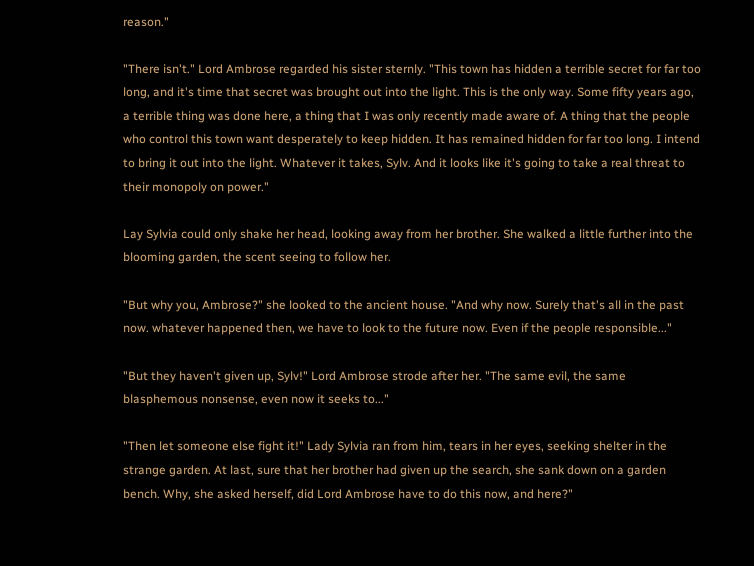reason."

"There isn't." Lord Ambrose regarded his sister sternly. "This town has hidden a terrible secret for far too long, and it's time that secret was brought out into the light. This is the only way. Some fifty years ago, a terrible thing was done here, a thing that I was only recently made aware of. A thing that the people who control this town want desperately to keep hidden. It has remained hidden for far too long. I intend to bring it out into the light. Whatever it takes, Sylv. And it looks like it's going to take a real threat to their monopoly on power."

Lay Sylvia could only shake her head, looking away from her brother. She walked a little further into the blooming garden, the scent seeing to follow her.

"But why you, Ambrose?" she looked to the ancient house. "And why now. Surely that's all in the past now. whatever happened then, we have to look to the future now. Even if the people responsible..."

"But they haven't given up, Sylv!" Lord Ambrose strode after her. "The same evil, the same blasphemous nonsense, even now it seeks to..."

"Then let someone else fight it!" Lady Sylvia ran from him, tears in her eyes, seeking shelter in the strange garden. At last, sure that her brother had given up the search, she sank down on a garden bench. Why, she asked herself, did Lord Ambrose have to do this now, and here?"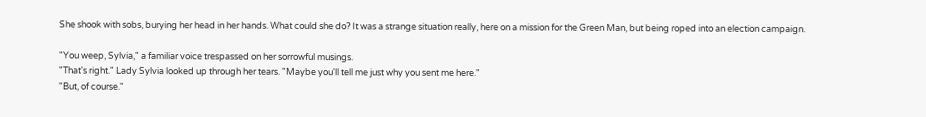She shook with sobs, burying her head in her hands. What could she do? It was a strange situation really, here on a mission for the Green Man, but being roped into an election campaign.

"You weep, Sylvia," a familiar voice trespassed on her sorrowful musings.
"That's right." Lady Sylvia looked up through her tears. "Maybe you'll tell me just why you sent me here."
"But, of course."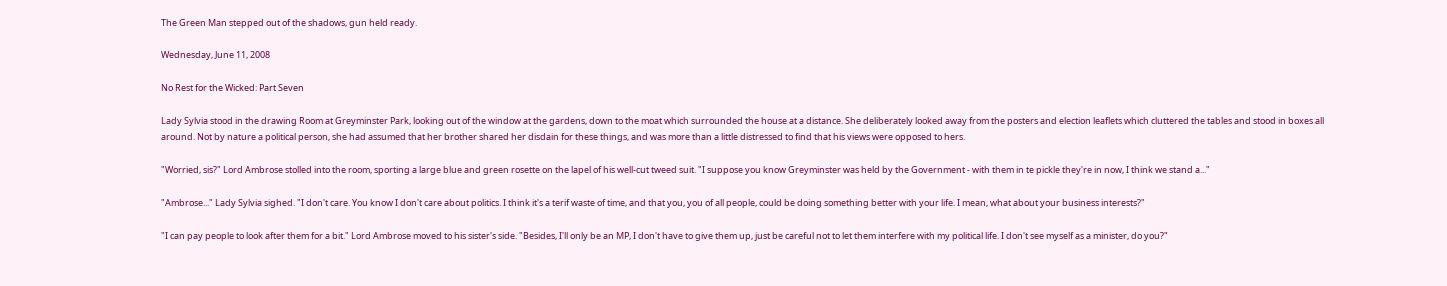The Green Man stepped out of the shadows, gun held ready.

Wednesday, June 11, 2008

No Rest for the Wicked: Part Seven

Lady Sylvia stood in the drawing Room at Greyminster Park, looking out of the window at the gardens, down to the moat which surrounded the house at a distance. She deliberately looked away from the posters and election leaflets which cluttered the tables and stood in boxes all around. Not by nature a political person, she had assumed that her brother shared her disdain for these things, and was more than a little distressed to find that his views were opposed to hers.

"Worried, sis?" Lord Ambrose stolled into the room, sporting a large blue and green rosette on the lapel of his well-cut tweed suit. "I suppose you know Greyminster was held by the Government - with them in te pickle they're in now, I think we stand a..."

"Ambrose..." Lady Sylvia sighed. "I don't care. You know I don't care about politics. I think it's a terif waste of time, and that you, you of all people, could be doing something better with your life. I mean, what about your business interests?"

"I can pay people to look after them for a bit." Lord Ambrose moved to his sister's side. "Besides, I'll only be an MP, I don't have to give them up, just be careful not to let them interfere with my political life. I don't see myself as a minister, do you?"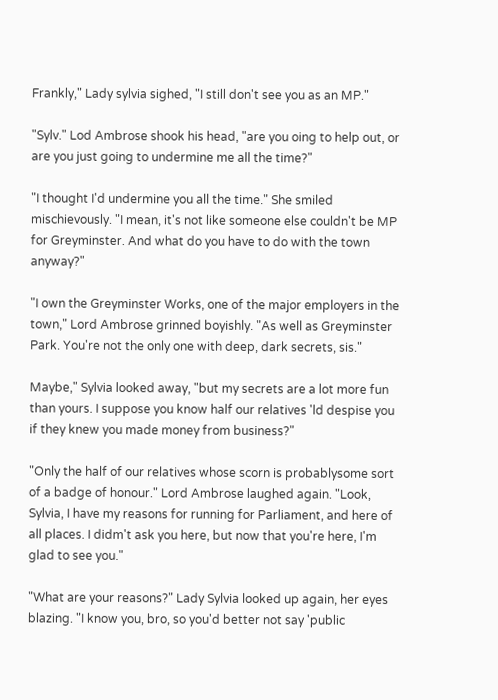Frankly," Lady sylvia sighed, "I still don't see you as an MP."

"Sylv." Lod Ambrose shook his head, "are you oing to help out, or are you just going to undermine me all the time?"

"I thought I'd undermine you all the time." She smiled mischievously. "I mean, it's not like someone else couldn't be MP for Greyminster. And what do you have to do with the town anyway?"

"I own the Greyminster Works, one of the major employers in the town," Lord Ambrose grinned boyishly. "As well as Greyminster Park. You're not the only one with deep, dark secrets, sis."

Maybe," Sylvia looked away, "but my secrets are a lot more fun than yours. I suppose you know half our relatives 'ld despise you if they knew you made money from business?"

"Only the half of our relatives whose scorn is probablysome sort of a badge of honour." Lord Ambrose laughed again. "Look, Sylvia, I have my reasons for running for Parliament, and here of all places. I didm't ask you here, but now that you're here, I'm glad to see you."

"What are your reasons?" Lady Sylvia looked up again, her eyes blazing. "I know you, bro, so you'd better not say 'public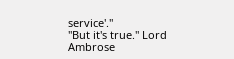service'."
"But it's true." Lord Ambrose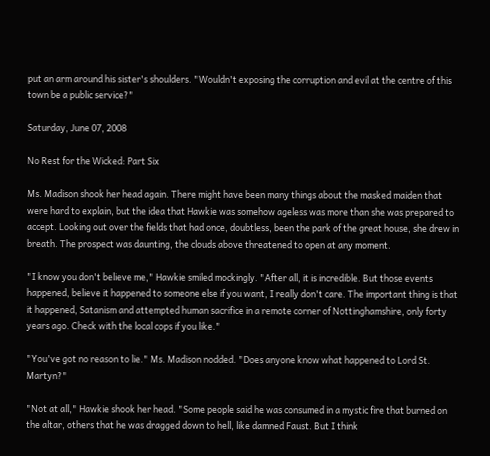put an arm around his sister's shoulders. "Wouldn't exposing the corruption and evil at the centre of this town be a public service?"

Saturday, June 07, 2008

No Rest for the Wicked: Part Six

Ms. Madison shook her head again. There might have been many things about the masked maiden that were hard to explain, but the idea that Hawkie was somehow ageless was more than she was prepared to accept. Looking out over the fields that had once, doubtless, been the park of the great house, she drew in breath. The prospect was daunting, the clouds above threatened to open at any moment.

"I know you don't believe me," Hawkie smiled mockingly. "After all, it is incredible. But those events happened, believe it happened to someone else if you want, I really don't care. The important thing is that it happened, Satanism and attempted human sacrifice in a remote corner of Nottinghamshire, only forty years ago. Check with the local cops if you like."

"You've got no reason to lie." Ms. Madison nodded. "Does anyone know what happened to Lord St. Martyn?"

"Not at all," Hawkie shook her head. "Some people said he was consumed in a mystic fire that burned on the altar, others that he was dragged down to hell, like damned Faust. But I think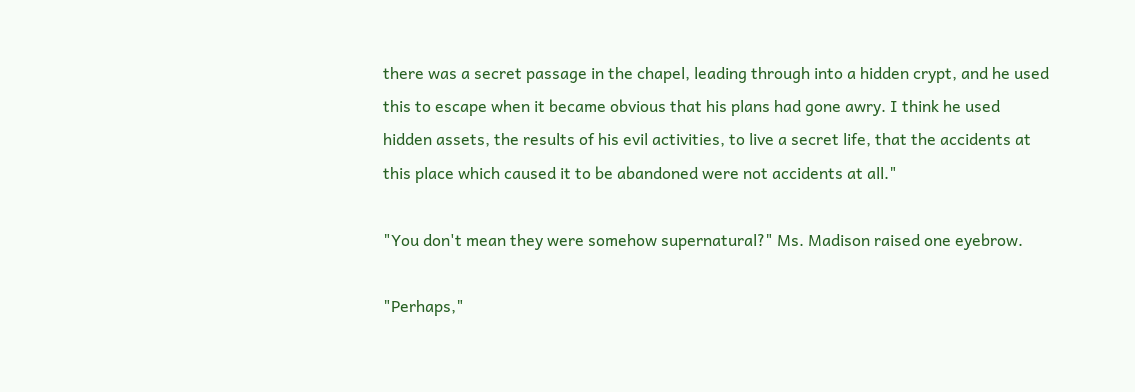there was a secret passage in the chapel, leading through into a hidden crypt, and he used this to escape when it became obvious that his plans had gone awry. I think he used hidden assets, the results of his evil activities, to live a secret life, that the accidents at this place which caused it to be abandoned were not accidents at all."

"You don't mean they were somehow supernatural?" Ms. Madison raised one eyebrow.

"Perhaps,"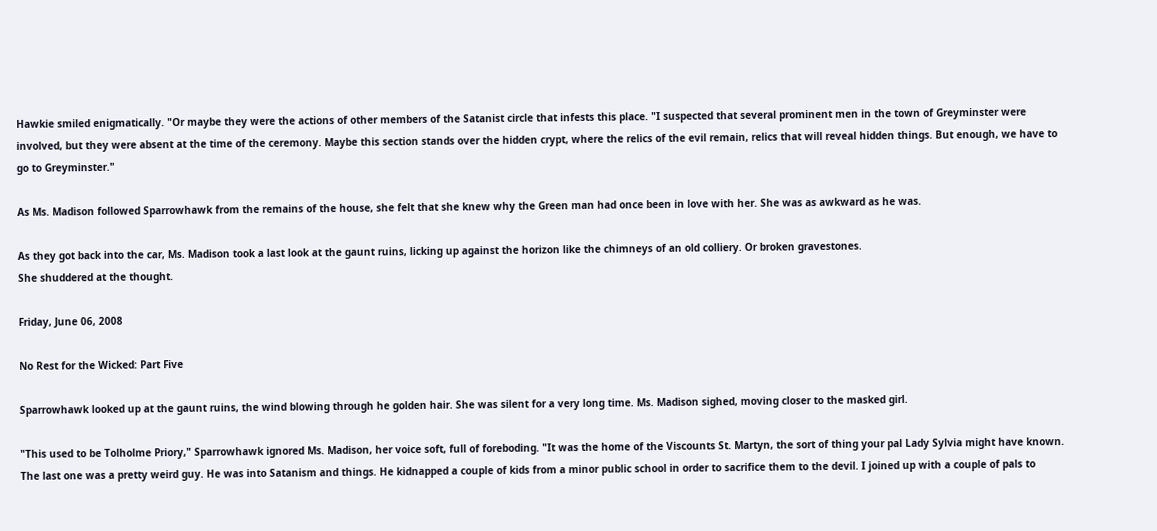Hawkie smiled enigmatically. "Or maybe they were the actions of other members of the Satanist circle that infests this place. "I suspected that several prominent men in the town of Greyminster were involved, but they were absent at the time of the ceremony. Maybe this section stands over the hidden crypt, where the relics of the evil remain, relics that will reveal hidden things. But enough, we have to go to Greyminster."

As Ms. Madison followed Sparrowhawk from the remains of the house, she felt that she knew why the Green man had once been in love with her. She was as awkward as he was.

As they got back into the car, Ms. Madison took a last look at the gaunt ruins, licking up against the horizon like the chimneys of an old colliery. Or broken gravestones.
She shuddered at the thought.

Friday, June 06, 2008

No Rest for the Wicked: Part Five

Sparrowhawk looked up at the gaunt ruins, the wind blowing through he golden hair. She was silent for a very long time. Ms. Madison sighed, moving closer to the masked girl.

"This used to be Tolholme Priory," Sparrowhawk ignored Ms. Madison, her voice soft, full of foreboding. "It was the home of the Viscounts St. Martyn, the sort of thing your pal Lady Sylvia might have known. The last one was a pretty weird guy. He was into Satanism and things. He kidnapped a couple of kids from a minor public school in order to sacrifice them to the devil. I joined up with a couple of pals to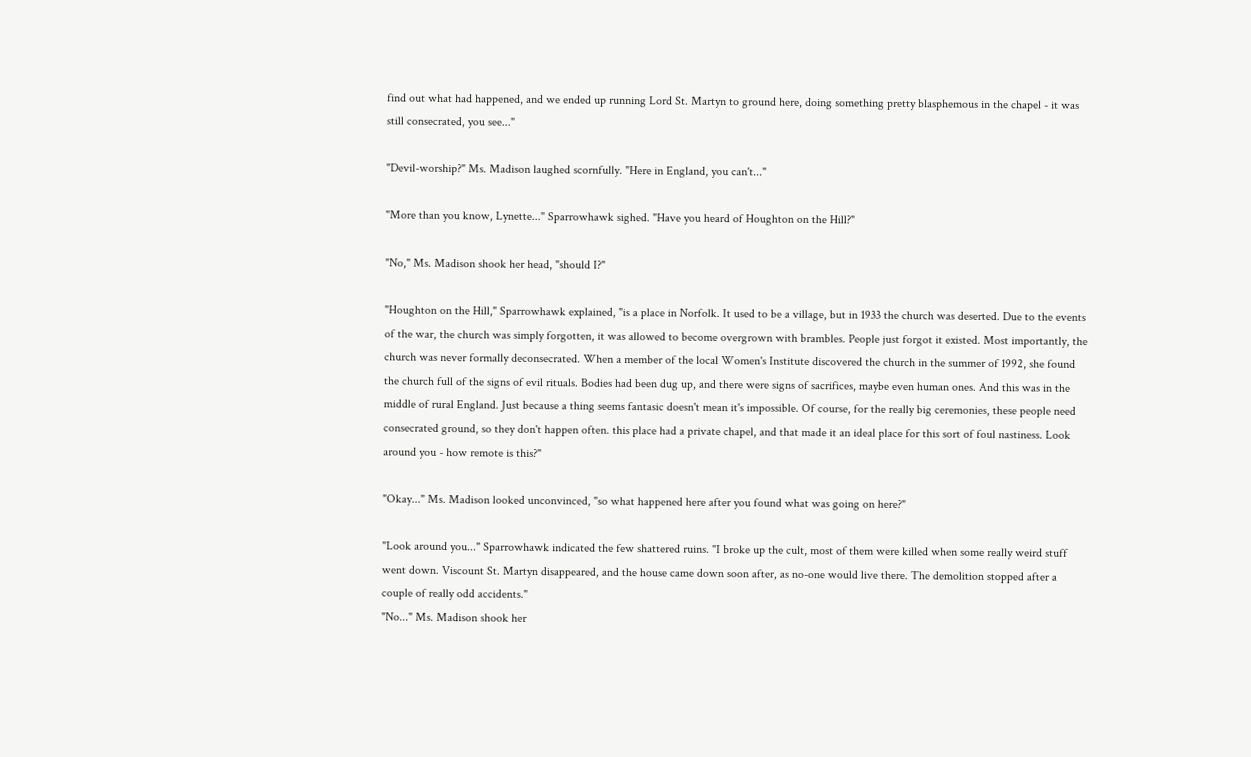find out what had happened, and we ended up running Lord St. Martyn to ground here, doing something pretty blasphemous in the chapel - it was still consecrated, you see..."

"Devil-worship?" Ms. Madison laughed scornfully. "Here in England, you can't..."

"More than you know, Lynette..." Sparrowhawk sighed. "Have you heard of Houghton on the Hill?"

"No," Ms. Madison shook her head, "should I?"

"Houghton on the Hill," Sparrowhawk explained, "is a place in Norfolk. It used to be a village, but in 1933 the church was deserted. Due to the events of the war, the church was simply forgotten, it was allowed to become overgrown with brambles. People just forgot it existed. Most importantly, the church was never formally deconsecrated. When a member of the local Women's Institute discovered the church in the summer of 1992, she found the church full of the signs of evil rituals. Bodies had been dug up, and there were signs of sacrifices, maybe even human ones. And this was in the middle of rural England. Just because a thing seems fantasic doesn't mean it's impossible. Of course, for the really big ceremonies, these people need consecrated ground, so they don't happen often. this place had a private chapel, and that made it an ideal place for this sort of foul nastiness. Look around you - how remote is this?"

"Okay..." Ms. Madison looked unconvinced, "so what happened here after you found what was going on here?"

"Look around you..." Sparrowhawk indicated the few shattered ruins. "I broke up the cult, most of them were killed when some really weird stuff went down. Viscount St. Martyn disappeared, and the house came down soon after, as no-one would live there. The demolition stopped after a couple of really odd accidents."
"No..." Ms. Madison shook her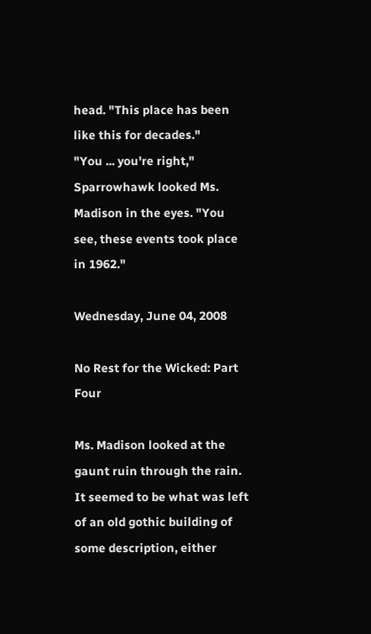head. "This place has been like this for decades."
"You ... you're right," Sparrowhawk looked Ms. Madison in the eyes. "You see, these events took place in 1962."

Wednesday, June 04, 2008

No Rest for the Wicked: Part Four

Ms. Madison looked at the gaunt ruin through the rain. It seemed to be what was left of an old gothic building of some description, either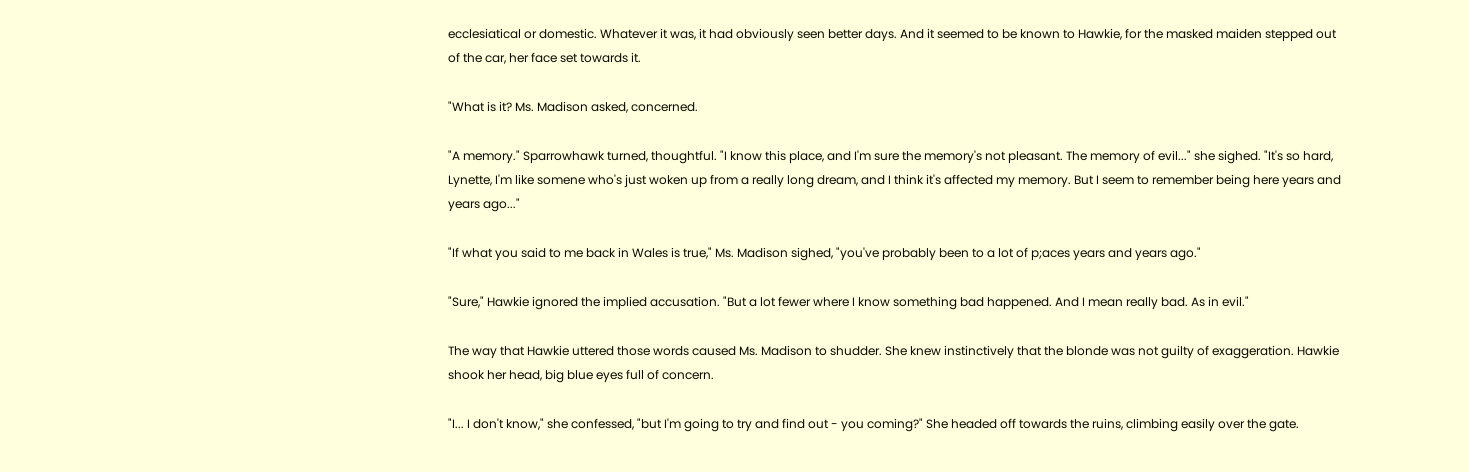ecclesiatical or domestic. Whatever it was, it had obviously seen better days. And it seemed to be known to Hawkie, for the masked maiden stepped out of the car, her face set towards it.

"What is it? Ms. Madison asked, concerned.

"A memory." Sparrowhawk turned, thoughtful. "I know this place, and I'm sure the memory's not pleasant. The memory of evil..." she sighed. "It's so hard, Lynette, I'm like somene who's just woken up from a really long dream, and I think it's affected my memory. But I seem to remember being here years and years ago..."

"If what you said to me back in Wales is true," Ms. Madison sighed, "you've probably been to a lot of p;aces years and years ago."

"Sure," Hawkie ignored the implied accusation. "But a lot fewer where I know something bad happened. And I mean really bad. As in evil."

The way that Hawkie uttered those words caused Ms. Madison to shudder. She knew instinctively that the blonde was not guilty of exaggeration. Hawkie shook her head, big blue eyes full of concern.

"I... I don't know," she confessed, "but I'm going to try and find out - you coming?" She headed off towards the ruins, climbing easily over the gate.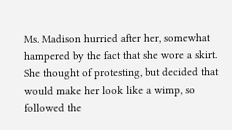Ms. Madison hurried after her, somewhat hampered by the fact that she wore a skirt. She thought of protesting, but decided that would make her look like a wimp, so followed the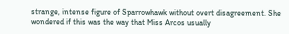strange, intense figure of Sparrowhawk without overt disagreement. She wondered if this was the way that Miss Arcos usually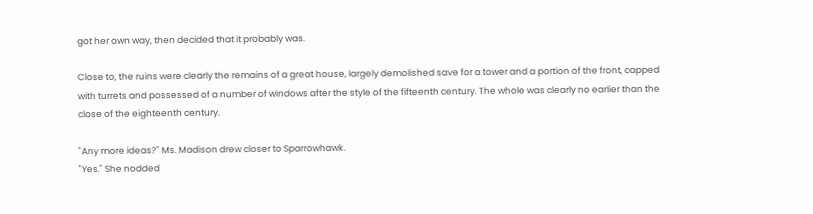got her own way, then decided that it probably was.

Close to, the ruins were clearly the remains of a great house, largely demolished save for a tower and a portion of the front, capped with turrets and possessed of a number of windows after the style of the fifteenth century. The whole was clearly no earlier than the close of the eighteenth century.

"Any more ideas?" Ms. Madison drew closer to Sparrowhawk.
"Yes." She nodded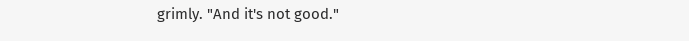grimly. "And it's not good."